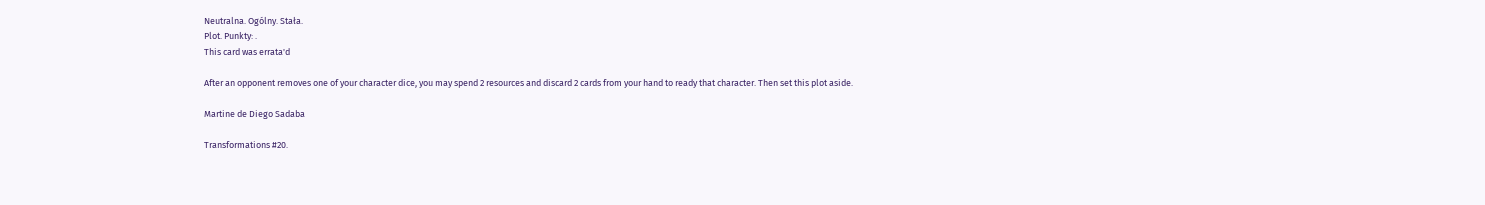Neutralna. Ogólny. Stała.
Plot. Punkty: .
This card was errata'd

After an opponent removes one of your character dice, you may spend 2 resources and discard 2 cards from your hand to ready that character. Then set this plot aside.

Martine de Diego Sadaba

Transformations #20.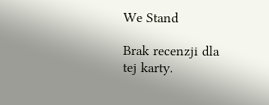We Stand

Brak recenzji dla tej karty.